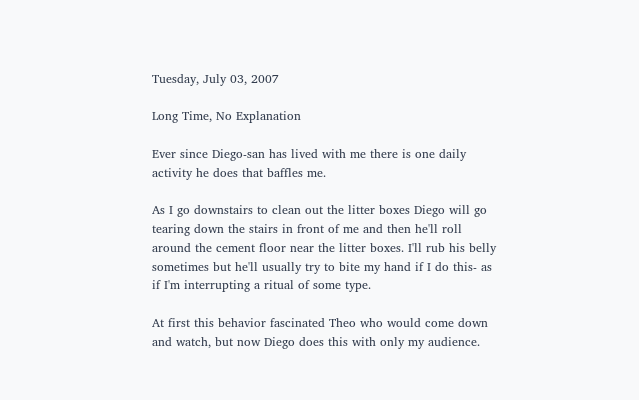Tuesday, July 03, 2007

Long Time, No Explanation

Ever since Diego-san has lived with me there is one daily activity he does that baffles me.

As I go downstairs to clean out the litter boxes Diego will go tearing down the stairs in front of me and then he'll roll around the cement floor near the litter boxes. I'll rub his belly sometimes but he'll usually try to bite my hand if I do this- as if I'm interrupting a ritual of some type.

At first this behavior fascinated Theo who would come down and watch, but now Diego does this with only my audience.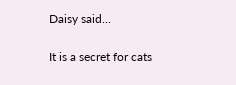Daisy said...

It is a secret for cats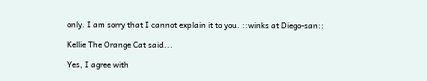only. I am sorry that I cannot explain it to you. ::winks at Diego-san::

Kellie The Orange Cat said...

Yes, I agree with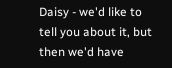Daisy - we'd like to tell you about it, but then we'd have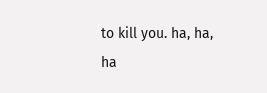to kill you. ha, ha, ha